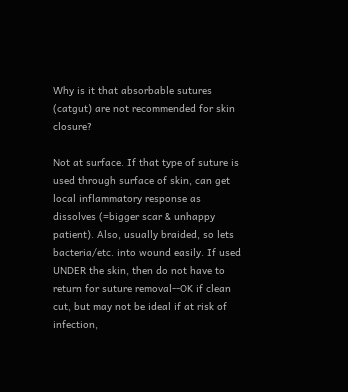Why is it that absorbable sutures (catgut) are not recommended for skin closure?

Not at surface. If that type of suture is used through surface of skin, can get local inflammatory response as dissolves (=bigger scar & unhappy patient). Also, usually braided, so lets bacteria/etc. into wound easily. If used UNDER the skin, then do not have to return for suture removal--OK if clean cut, but may not be ideal if at risk of infection,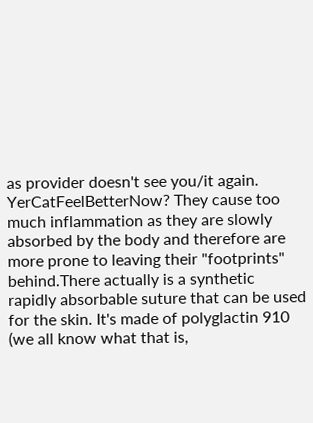as provider doesn't see you/it again.
YerCatFeelBetterNow? They cause too much inflammation as they are slowly absorbed by the body and therefore are more prone to leaving their "footprints" behind.There actually is a synthetic rapidly absorbable suture that can be used for the skin. It's made of polyglactin 910 (we all know what that is,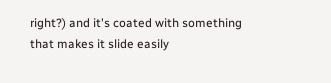right?) and it's coated with something that makes it slide easily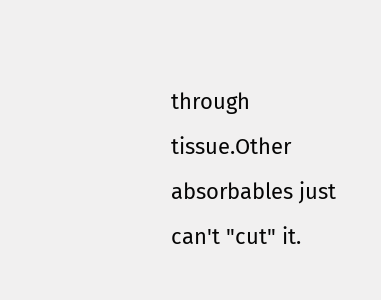through tissue.Other absorbables just can't "cut" it.